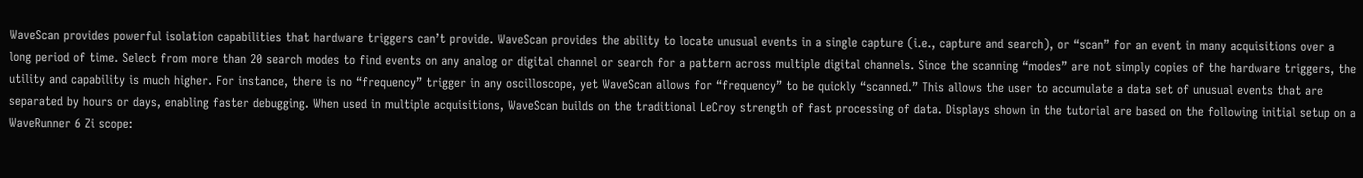WaveScan provides powerful isolation capabilities that hardware triggers can’t provide. WaveScan provides the ability to locate unusual events in a single capture (i.e., capture and search), or “scan” for an event in many acquisitions over a long period of time. Select from more than 20 search modes to find events on any analog or digital channel or search for a pattern across multiple digital channels. Since the scanning “modes” are not simply copies of the hardware triggers, the utility and capability is much higher. For instance, there is no “frequency” trigger in any oscilloscope, yet WaveScan allows for “frequency” to be quickly “scanned.” This allows the user to accumulate a data set of unusual events that are separated by hours or days, enabling faster debugging. When used in multiple acquisitions, WaveScan builds on the traditional LeCroy strength of fast processing of data. Displays shown in the tutorial are based on the following initial setup on a WaveRunner 6 Zi scope: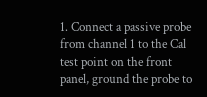1. Connect a passive probe from channel 1 to the Cal test point on the front panel, ground the probe to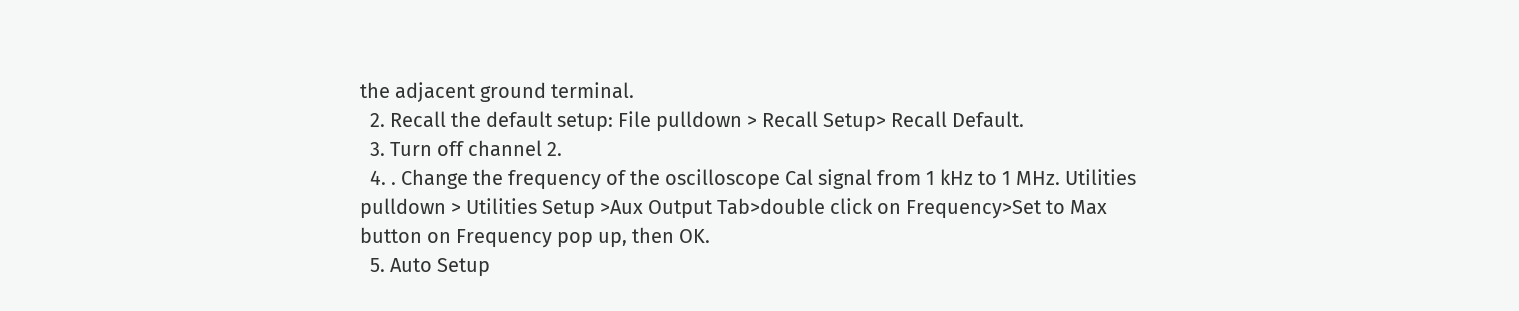the adjacent ground terminal.
  2. Recall the default setup: File pulldown > Recall Setup> Recall Default.
  3. Turn off channel 2.
  4. . Change the frequency of the oscilloscope Cal signal from 1 kHz to 1 MHz. Utilities pulldown > Utilities Setup >Aux Output Tab>double click on Frequency>Set to Max button on Frequency pop up, then OK.
  5. Auto Setup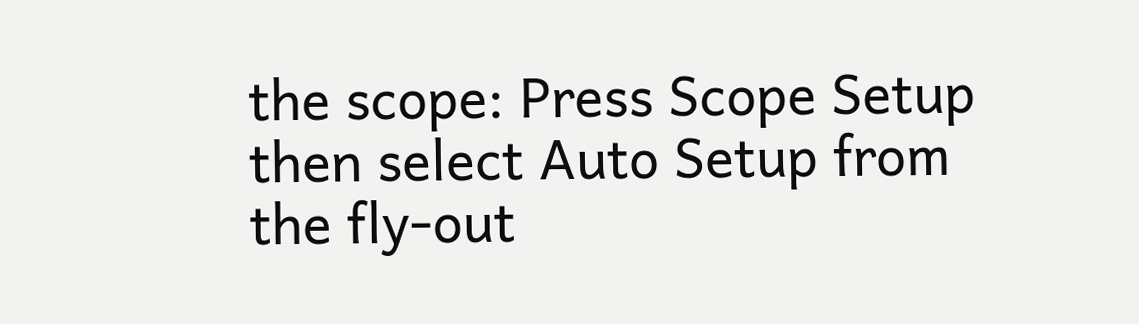the scope: Press Scope Setup then select Auto Setup from the fly-out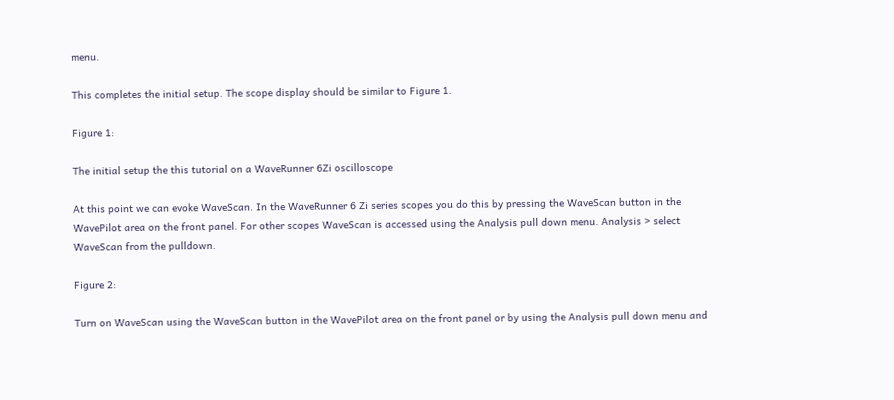menu.

This completes the initial setup. The scope display should be similar to Figure 1.

Figure 1:

The initial setup the this tutorial on a WaveRunner 6Zi oscilloscope

At this point we can evoke WaveScan. In the WaveRunner 6 Zi series scopes you do this by pressing the WaveScan button in the WavePilot area on the front panel. For other scopes WaveScan is accessed using the Analysis pull down menu. Analysis > select WaveScan from the pulldown.

Figure 2:

Turn on WaveScan using the WaveScan button in the WavePilot area on the front panel or by using the Analysis pull down menu and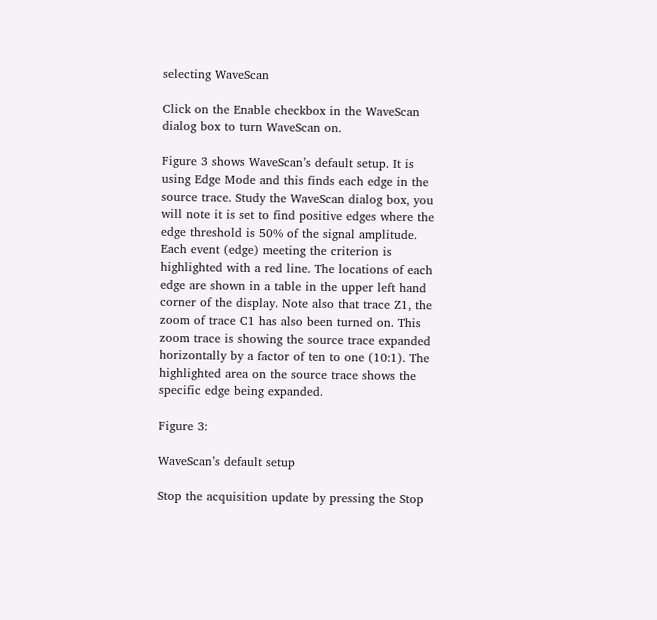selecting WaveScan

Click on the Enable checkbox in the WaveScan dialog box to turn WaveScan on.

Figure 3 shows WaveScan’s default setup. It is using Edge Mode and this finds each edge in the source trace. Study the WaveScan dialog box, you will note it is set to find positive edges where the edge threshold is 50% of the signal amplitude. Each event (edge) meeting the criterion is highlighted with a red line. The locations of each edge are shown in a table in the upper left hand corner of the display. Note also that trace Z1, the zoom of trace C1 has also been turned on. This zoom trace is showing the source trace expanded horizontally by a factor of ten to one (10:1). The highlighted area on the source trace shows the specific edge being expanded.

Figure 3:

WaveScan’s default setup

Stop the acquisition update by pressing the Stop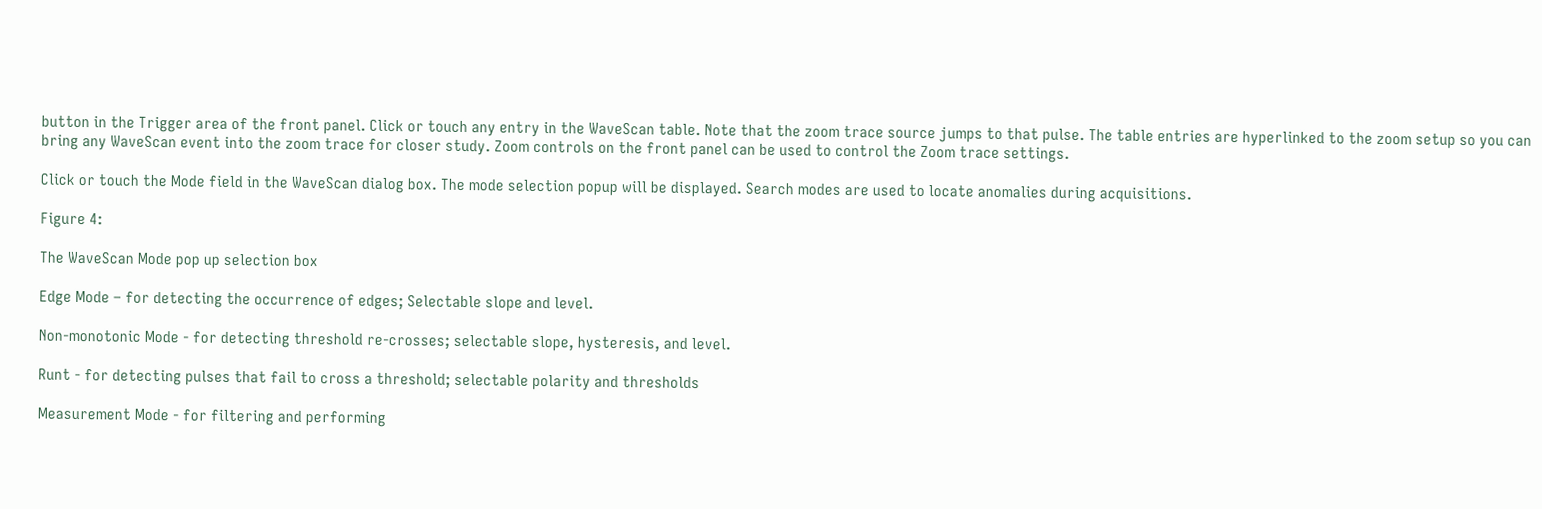button in the Trigger area of the front panel. Click or touch any entry in the WaveScan table. Note that the zoom trace source jumps to that pulse. The table entries are hyperlinked to the zoom setup so you can bring any WaveScan event into the zoom trace for closer study. Zoom controls on the front panel can be used to control the Zoom trace settings.

Click or touch the Mode field in the WaveScan dialog box. The mode selection popup will be displayed. Search modes are used to locate anomalies during acquisitions.

Figure 4:

The WaveScan Mode pop up selection box

Edge Mode – for detecting the occurrence of edges; Selectable slope and level.

Non-monotonic Mode - for detecting threshold re-crosses; selectable slope, hysteresis, and level.

Runt - for detecting pulses that fail to cross a threshold; selectable polarity and thresholds

Measurement Mode - for filtering and performing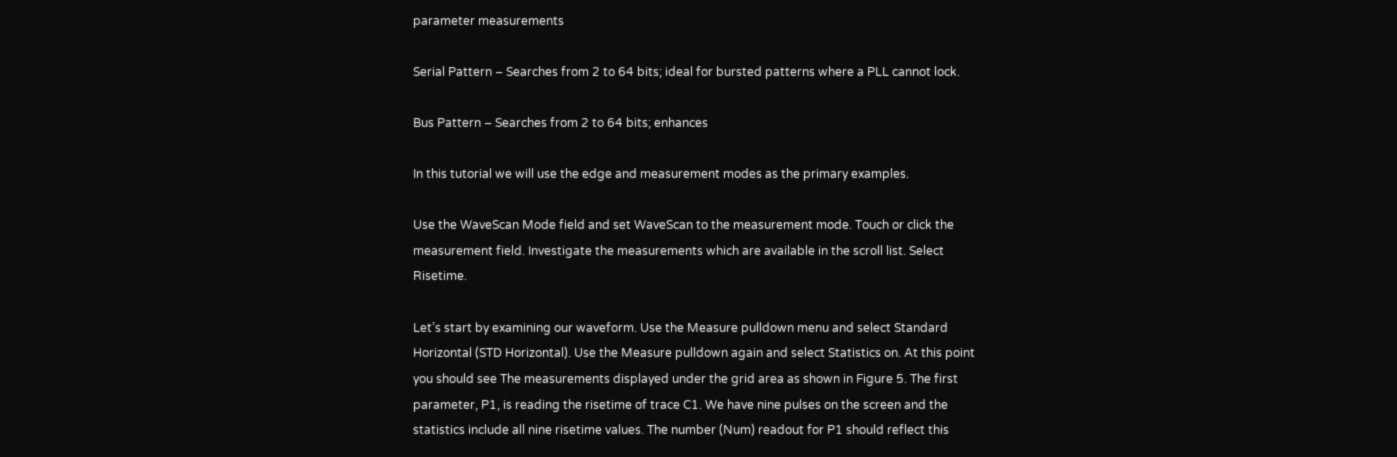parameter measurements

Serial Pattern – Searches from 2 to 64 bits; ideal for bursted patterns where a PLL cannot lock.

Bus Pattern – Searches from 2 to 64 bits; enhances

In this tutorial we will use the edge and measurement modes as the primary examples.

Use the WaveScan Mode field and set WaveScan to the measurement mode. Touch or click the measurement field. Investigate the measurements which are available in the scroll list. Select Risetime.

Let’s start by examining our waveform. Use the Measure pulldown menu and select Standard Horizontal (STD Horizontal). Use the Measure pulldown again and select Statistics on. At this point you should see The measurements displayed under the grid area as shown in Figure 5. The first parameter, P1, is reading the risetime of trace C1. We have nine pulses on the screen and the statistics include all nine risetime values. The number (Num) readout for P1 should reflect this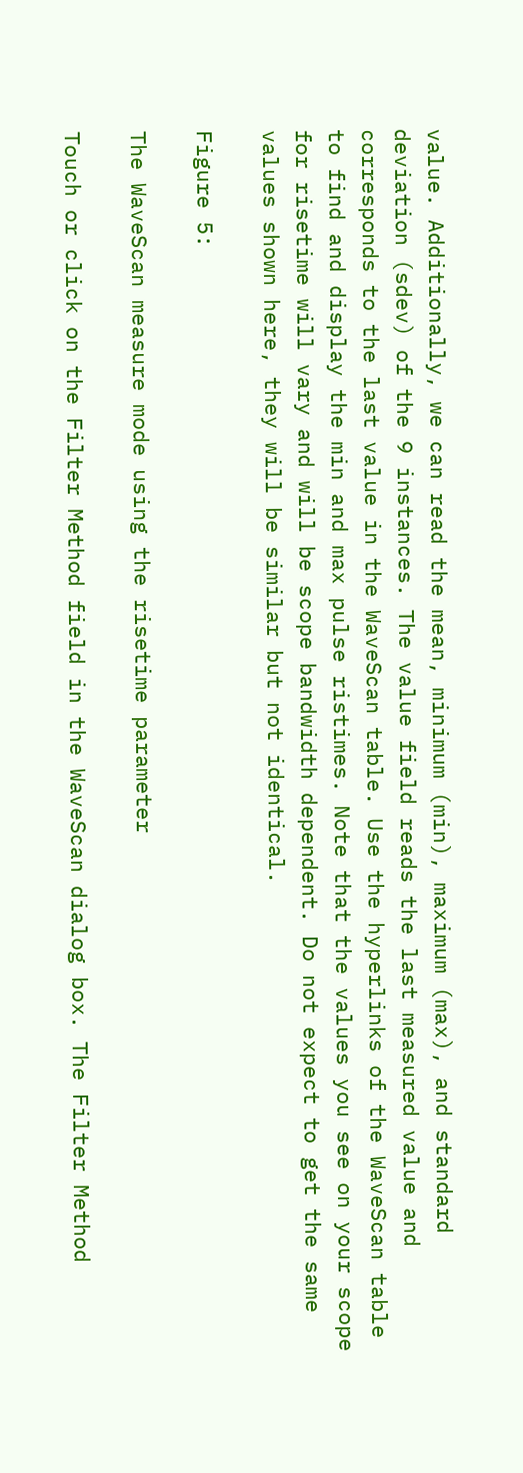value. Additionally, we can read the mean, minimum (min), maximum (max), and standard deviation (sdev) of the 9 instances. The value field reads the last measured value and corresponds to the last value in the WaveScan table. Use the hyperlinks of the WaveScan table to find and display the min and max pulse ristimes. Note that the values you see on your scope for risetime will vary and will be scope bandwidth dependent. Do not expect to get the same values shown here, they will be similar but not identical.

Figure 5:

The WaveScan measure mode using the risetime parameter

Touch or click on the Filter Method field in the WaveScan dialog box. The Filter Method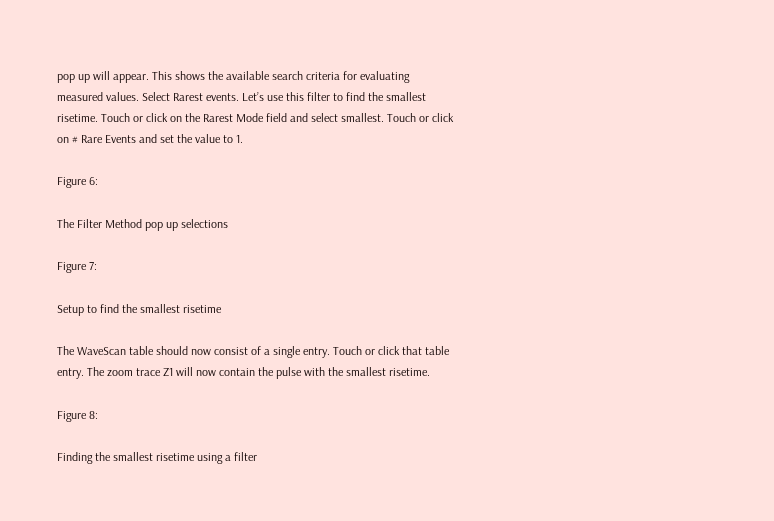pop up will appear. This shows the available search criteria for evaluating measured values. Select Rarest events. Let’s use this filter to find the smallest risetime. Touch or click on the Rarest Mode field and select smallest. Touch or click on # Rare Events and set the value to 1.

Figure 6:

The Filter Method pop up selections

Figure 7:

Setup to find the smallest risetime

The WaveScan table should now consist of a single entry. Touch or click that table entry. The zoom trace Z1 will now contain the pulse with the smallest risetime.

Figure 8:

Finding the smallest risetime using a filter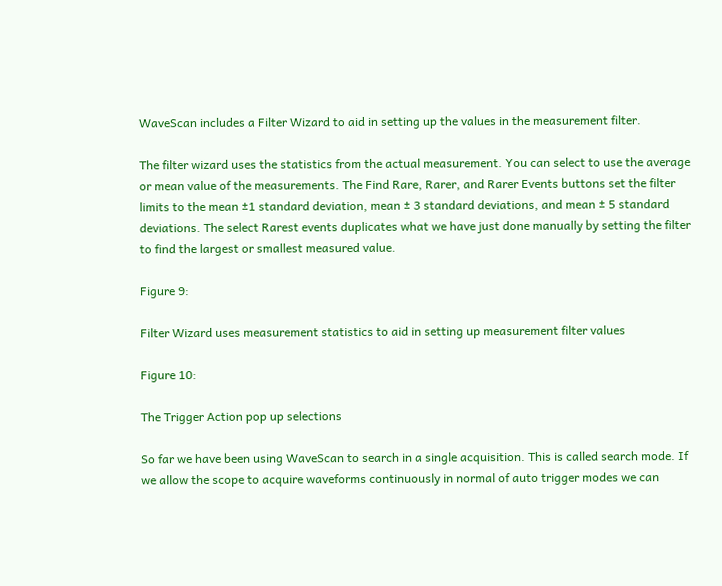WaveScan includes a Filter Wizard to aid in setting up the values in the measurement filter.

The filter wizard uses the statistics from the actual measurement. You can select to use the average or mean value of the measurements. The Find Rare, Rarer, and Rarer Events buttons set the filter limits to the mean ±1 standard deviation, mean ± 3 standard deviations, and mean ± 5 standard deviations. The select Rarest events duplicates what we have just done manually by setting the filter to find the largest or smallest measured value.

Figure 9:

Filter Wizard uses measurement statistics to aid in setting up measurement filter values

Figure 10:

The Trigger Action pop up selections

So far we have been using WaveScan to search in a single acquisition. This is called search mode. If we allow the scope to acquire waveforms continuously in normal of auto trigger modes we can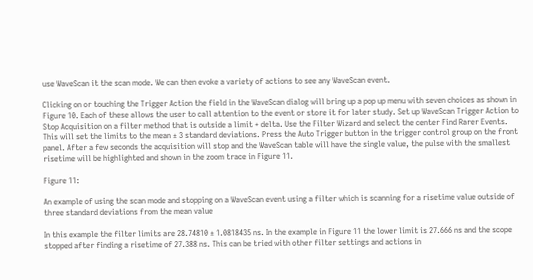use WaveScan it the scan mode. We can then evoke a variety of actions to see any WaveScan event.

Clicking on or touching the Trigger Action the field in the WaveScan dialog will bring up a pop up menu with seven choices as shown in Figure 10. Each of these allows the user to call attention to the event or store it for later study. Set up WaveScan Trigger Action to Stop Acquisition on a filter method that is outside a limit + delta. Use the Filter Wizard and select the center Find Rarer Events. This will set the limits to the mean ± 3 standard deviations. Press the Auto Trigger button in the trigger control group on the front panel. After a few seconds the acquisition will stop and the WaveScan table will have the single value, the pulse with the smallest risetime will be highlighted and shown in the zoom trace in Figure 11.

Figure 11:

An example of using the scan mode and stopping on a WaveScan event using a filter which is scanning for a risetime value outside of three standard deviations from the mean value

In this example the filter limits are 28.74810 ± 1.0818435 ns. In the example in Figure 11 the lower limit is 27.666 ns and the scope stopped after finding a risetime of 27.388 ns. This can be tried with other filter settings and actions in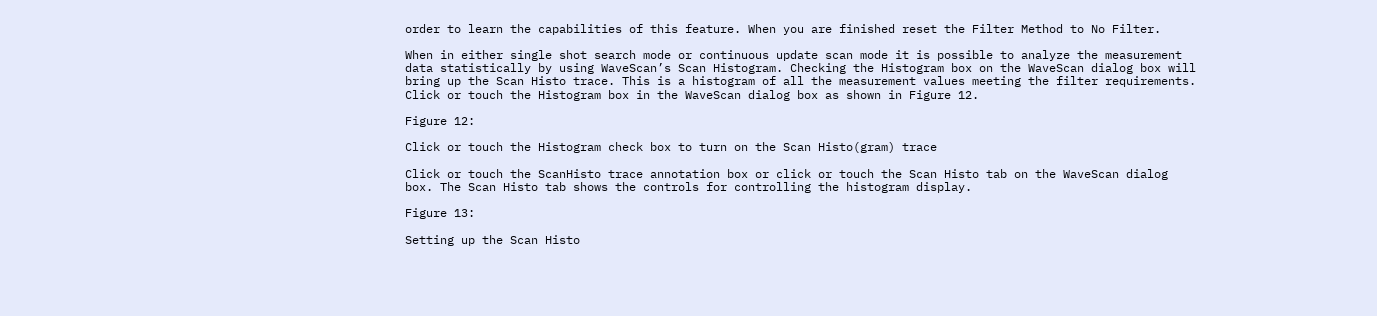order to learn the capabilities of this feature. When you are finished reset the Filter Method to No Filter.

When in either single shot search mode or continuous update scan mode it is possible to analyze the measurement data statistically by using WaveScan’s Scan Histogram. Checking the Histogram box on the WaveScan dialog box will bring up the Scan Histo trace. This is a histogram of all the measurement values meeting the filter requirements. Click or touch the Histogram box in the WaveScan dialog box as shown in Figure 12.

Figure 12:

Click or touch the Histogram check box to turn on the Scan Histo(gram) trace

Click or touch the ScanHisto trace annotation box or click or touch the Scan Histo tab on the WaveScan dialog box. The Scan Histo tab shows the controls for controlling the histogram display.

Figure 13:

Setting up the Scan Histo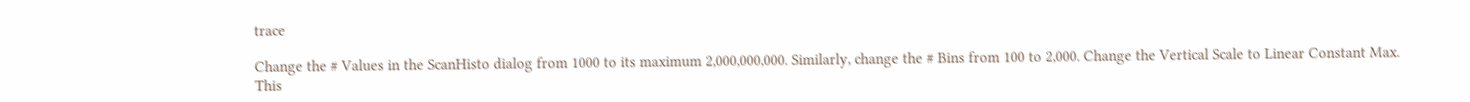trace

Change the # Values in the ScanHisto dialog from 1000 to its maximum 2,000,000,000. Similarly, change the # Bins from 100 to 2,000. Change the Vertical Scale to Linear Constant Max. This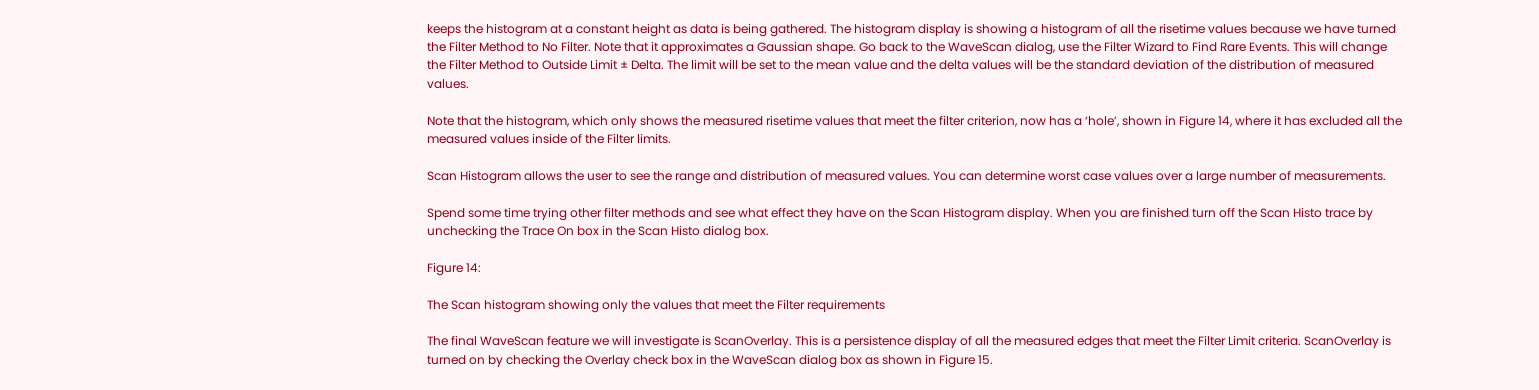keeps the histogram at a constant height as data is being gathered. The histogram display is showing a histogram of all the risetime values because we have turned the Filter Method to No Filter. Note that it approximates a Gaussian shape. Go back to the WaveScan dialog, use the Filter Wizard to Find Rare Events. This will change the Filter Method to Outside Limit ± Delta. The limit will be set to the mean value and the delta values will be the standard deviation of the distribution of measured values.

Note that the histogram, which only shows the measured risetime values that meet the filter criterion, now has a ‘hole’, shown in Figure 14, where it has excluded all the measured values inside of the Filter limits.

Scan Histogram allows the user to see the range and distribution of measured values. You can determine worst case values over a large number of measurements.

Spend some time trying other filter methods and see what effect they have on the Scan Histogram display. When you are finished turn off the Scan Histo trace by unchecking the Trace On box in the Scan Histo dialog box.

Figure 14:

The Scan histogram showing only the values that meet the Filter requirements

The final WaveScan feature we will investigate is ScanOverlay. This is a persistence display of all the measured edges that meet the Filter Limit criteria. ScanOverlay is turned on by checking the Overlay check box in the WaveScan dialog box as shown in Figure 15.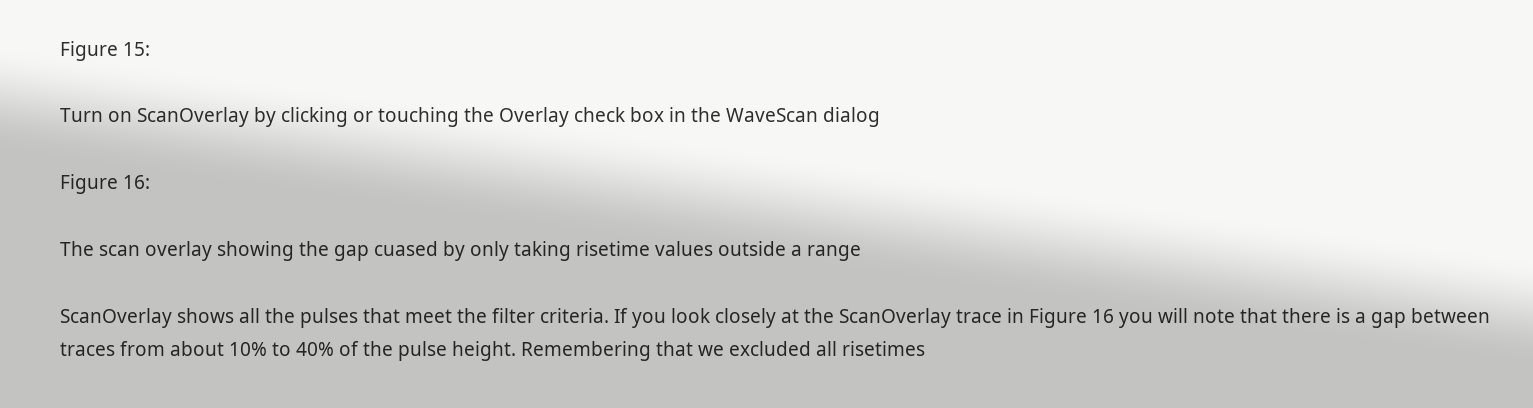Figure 15:

Turn on ScanOverlay by clicking or touching the Overlay check box in the WaveScan dialog

Figure 16:

The scan overlay showing the gap cuased by only taking risetime values outside a range

ScanOverlay shows all the pulses that meet the filter criteria. If you look closely at the ScanOverlay trace in Figure 16 you will note that there is a gap between traces from about 10% to 40% of the pulse height. Remembering that we excluded all risetimes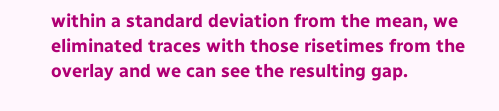within a standard deviation from the mean, we eliminated traces with those risetimes from the overlay and we can see the resulting gap.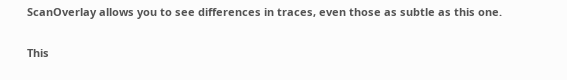ScanOverlay allows you to see differences in traces, even those as subtle as this one.

This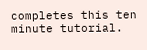completes this ten minute tutorial.